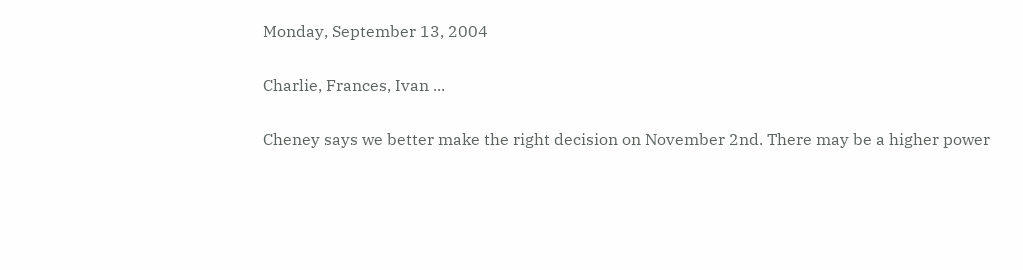Monday, September 13, 2004

Charlie, Frances, Ivan ...

Cheney says we better make the right decision on November 2nd. There may be a higher power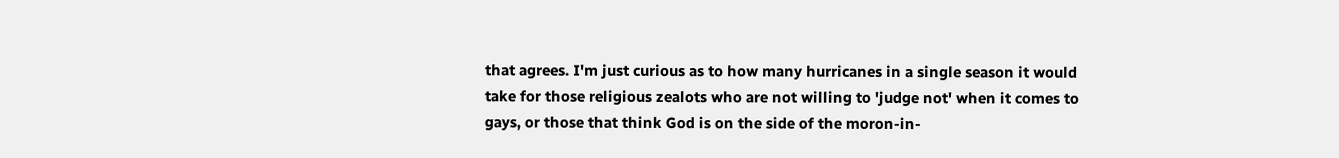that agrees. I'm just curious as to how many hurricanes in a single season it would take for those religious zealots who are not willing to 'judge not' when it comes to gays, or those that think God is on the side of the moron-in-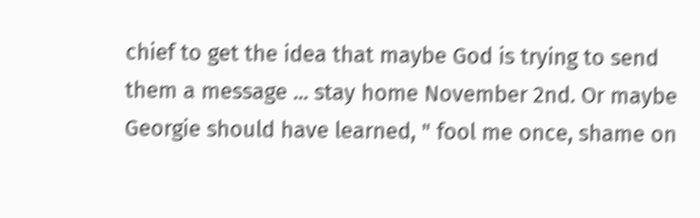chief to get the idea that maybe God is trying to send them a message ... stay home November 2nd. Or maybe Georgie should have learned, " fool me once, shame on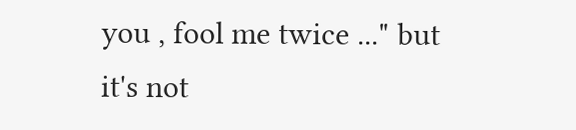you , fool me twice ..." but it's not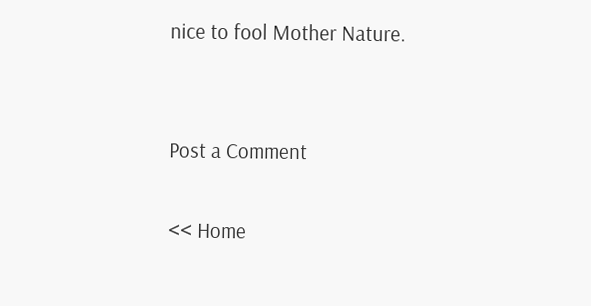nice to fool Mother Nature.


Post a Comment

<< Home